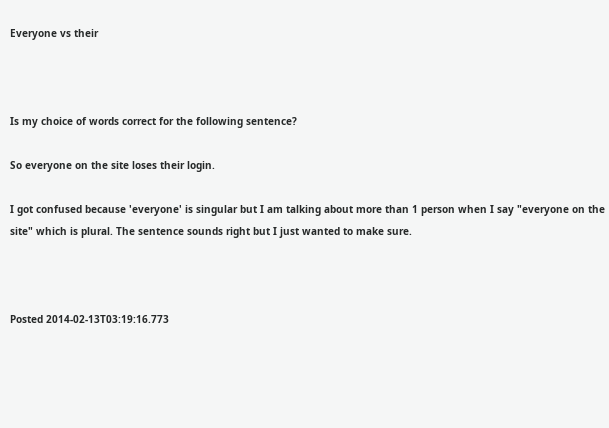Everyone vs their



Is my choice of words correct for the following sentence?

So everyone on the site loses their login.

I got confused because 'everyone' is singular but I am talking about more than 1 person when I say "everyone on the site" which is plural. The sentence sounds right but I just wanted to make sure.



Posted 2014-02-13T03:19:16.773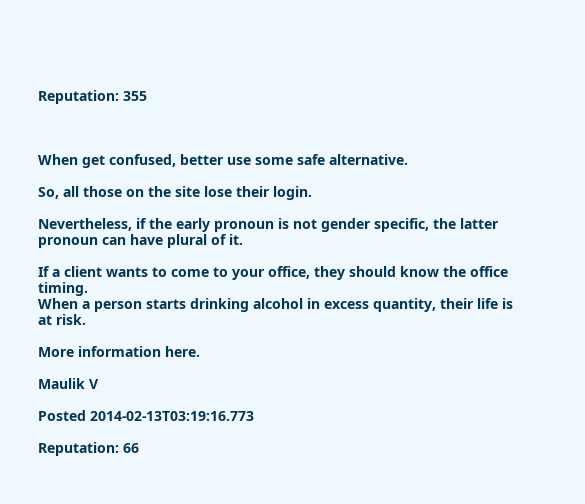Reputation: 355



When get confused, better use some safe alternative.

So, all those on the site lose their login.

Nevertheless, if the early pronoun is not gender specific, the latter pronoun can have plural of it.

If a client wants to come to your office, they should know the office timing.
When a person starts drinking alcohol in excess quantity, their life is at risk.

More information here.

Maulik V

Posted 2014-02-13T03:19:16.773

Reputation: 66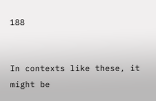188


In contexts like these, it might be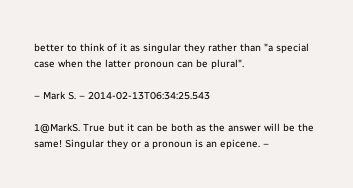better to think of it as singular they rather than "a special case when the latter pronoun can be plural".

– Mark S. – 2014-02-13T06:34:25.543

1@MarkS. True but it can be both as the answer will be the same! Singular they or a pronoun is an epicene. –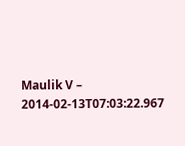Maulik V – 2014-02-13T07:03:22.967